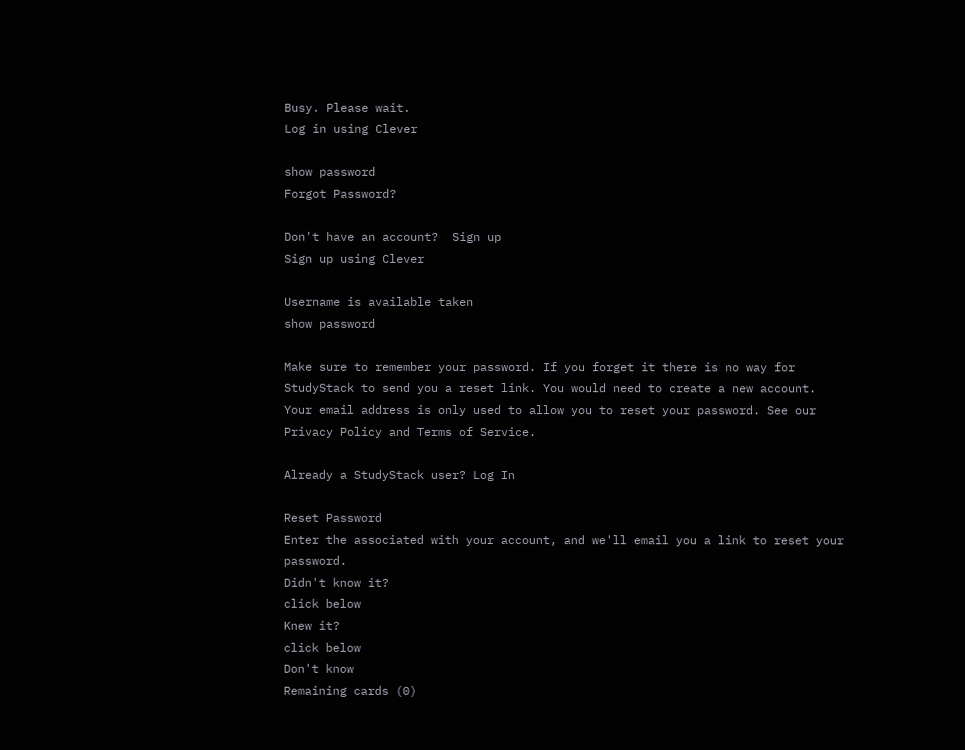Busy. Please wait.
Log in using Clever

show password
Forgot Password?

Don't have an account?  Sign up
Sign up using Clever

Username is available taken
show password

Make sure to remember your password. If you forget it there is no way for StudyStack to send you a reset link. You would need to create a new account.
Your email address is only used to allow you to reset your password. See our Privacy Policy and Terms of Service.

Already a StudyStack user? Log In

Reset Password
Enter the associated with your account, and we'll email you a link to reset your password.
Didn't know it?
click below
Knew it?
click below
Don't know
Remaining cards (0)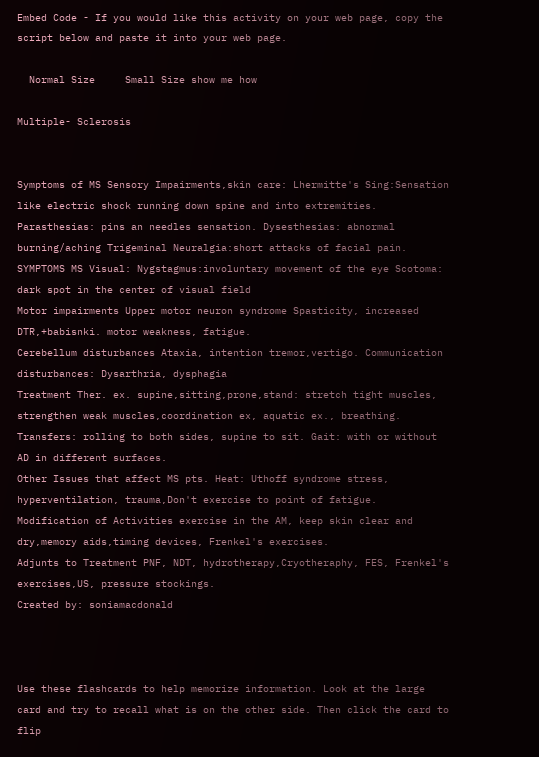Embed Code - If you would like this activity on your web page, copy the script below and paste it into your web page.

  Normal Size     Small Size show me how

Multiple- Sclerosis


Symptoms of MS Sensory Impairments,skin care: Lhermitte's Sing:Sensation like electric shock running down spine and into extremities. Parasthesias: pins an needles sensation. Dysesthesias: abnormal burning/aching Trigeminal Neuralgia:short attacks of facial pain.
SYMPTOMS MS Visual: Nygstagmus:involuntary movement of the eye Scotoma: dark spot in the center of visual field
Motor impairments Upper motor neuron syndrome Spasticity, increased DTR,+babisnki. motor weakness, fatigue.
Cerebellum disturbances Ataxia, intention tremor,vertigo. Communication disturbances: Dysarthria, dysphagia
Treatment Ther. ex. supine,sitting,prone,stand: stretch tight muscles, strengthen weak muscles,coordination ex, aquatic ex., breathing. Transfers: rolling to both sides, supine to sit. Gait: with or without AD in different surfaces.
Other Issues that affect MS pts. Heat: Uthoff syndrome stress, hyperventilation, trauma,Don't exercise to point of fatigue.
Modification of Activities exercise in the AM, keep skin clear and dry,memory aids,timing devices, Frenkel's exercises.
Adjunts to Treatment PNF, NDT, hydrotherapy,Cryotheraphy, FES, Frenkel's exercises,US, pressure stockings.
Created by: soniamacdonald



Use these flashcards to help memorize information. Look at the large card and try to recall what is on the other side. Then click the card to flip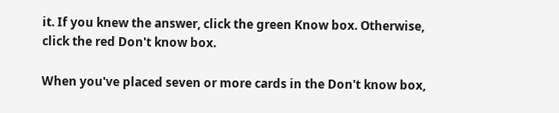it. If you knew the answer, click the green Know box. Otherwise, click the red Don't know box.

When you've placed seven or more cards in the Don't know box,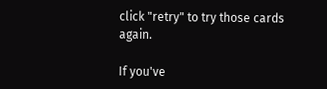click "retry" to try those cards again.

If you've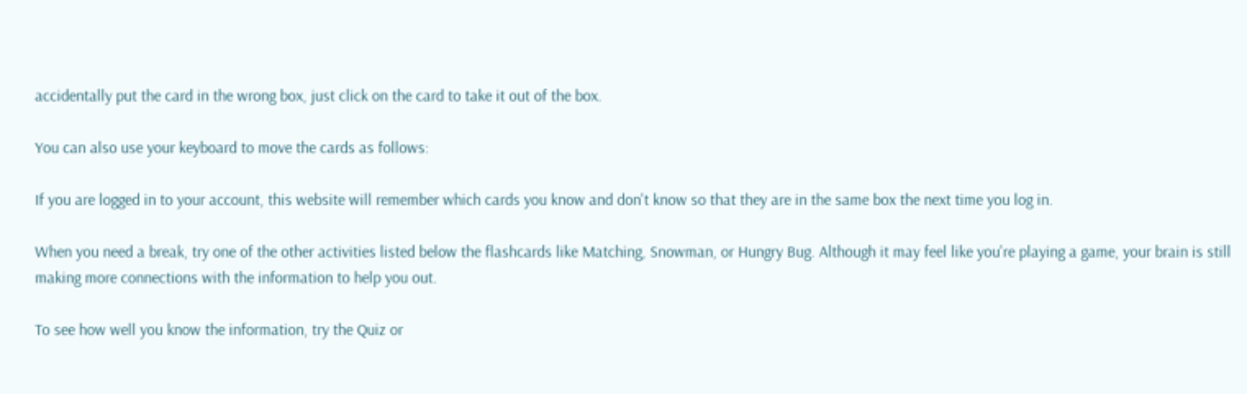accidentally put the card in the wrong box, just click on the card to take it out of the box.

You can also use your keyboard to move the cards as follows:

If you are logged in to your account, this website will remember which cards you know and don't know so that they are in the same box the next time you log in.

When you need a break, try one of the other activities listed below the flashcards like Matching, Snowman, or Hungry Bug. Although it may feel like you're playing a game, your brain is still making more connections with the information to help you out.

To see how well you know the information, try the Quiz or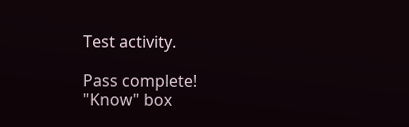Test activity.

Pass complete!
"Know" box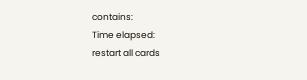contains:
Time elapsed:
restart all cards